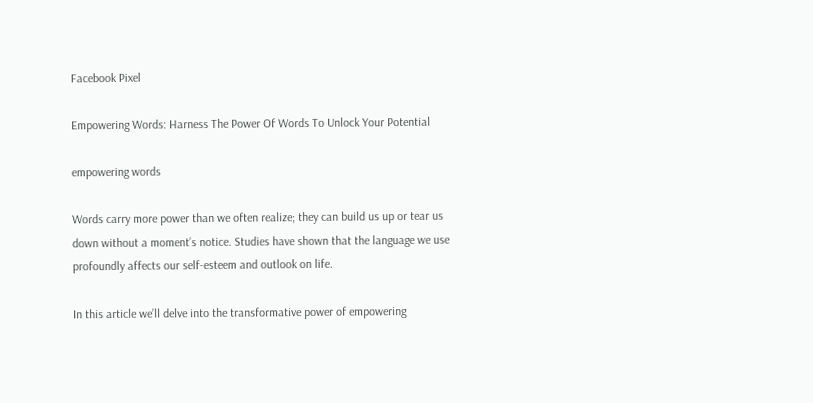Facebook Pixel

Empowering Words: Harness The Power Of Words To Unlock Your Potential

empowering words

Words carry more power than we often realize; they can build us up or tear us down without a moment’s notice. Studies have shown that the language we use profoundly affects our self-esteem and outlook on life.

In this article we’ll delve into the transformative power of empowering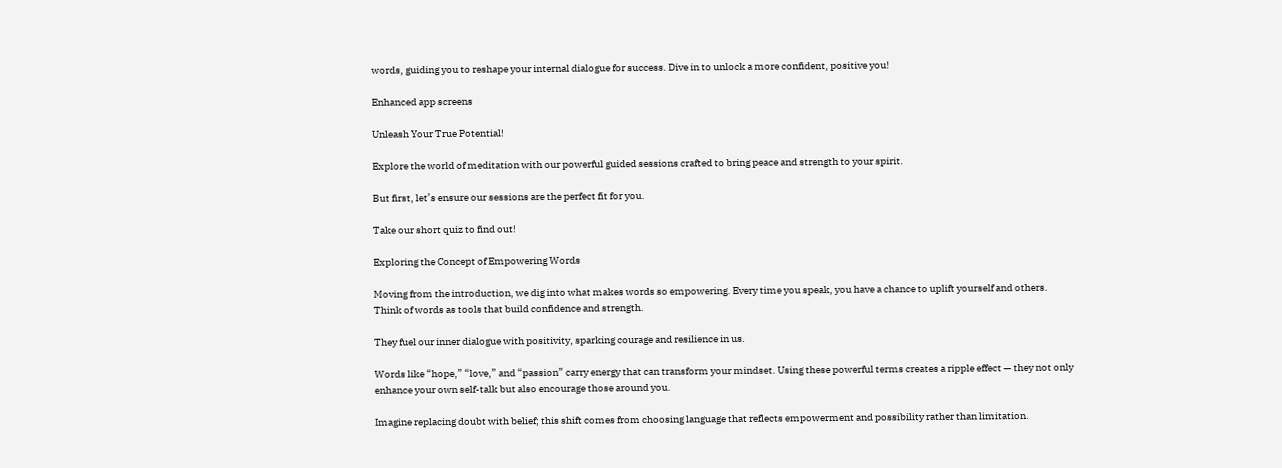words, guiding you to reshape your internal dialogue for success. Dive in to unlock a more confident, positive you!

Enhanced app screens

Unleash Your True Potential!

Explore the world of meditation with our powerful guided sessions crafted to bring peace and strength to your spirit.

But first, let’s ensure our sessions are the perfect fit for you.

Take our short quiz to find out!

Exploring the Concept of Empowering Words

Moving from the introduction, we dig into what makes words so empowering. Every time you speak, you have a chance to uplift yourself and others. Think of words as tools that build confidence and strength.

They fuel our inner dialogue with positivity, sparking courage and resilience in us.

Words like “hope,” “love,” and “passion” carry energy that can transform your mindset. Using these powerful terms creates a ripple effect — they not only enhance your own self-talk but also encourage those around you.

Imagine replacing doubt with belief; this shift comes from choosing language that reflects empowerment and possibility rather than limitation.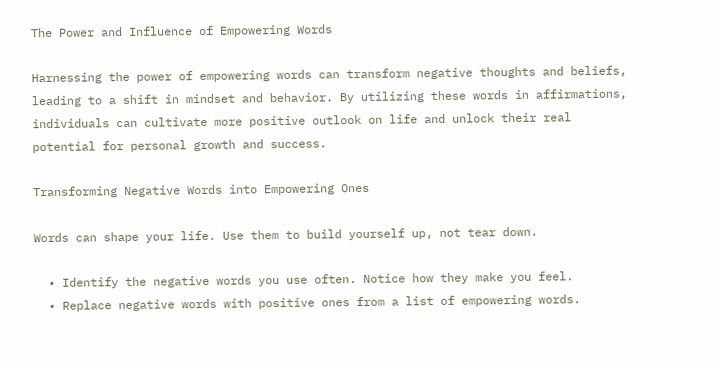The Power and Influence of Empowering Words

Harnessing the power of empowering words can transform negative thoughts and beliefs, leading to a shift in mindset and behavior. By utilizing these words in affirmations, individuals can cultivate more positive outlook on life and unlock their real potential for personal growth and success.

Transforming Negative Words into Empowering Ones

Words can shape your life. Use them to build yourself up, not tear down.

  • Identify the negative words you use often. Notice how they make you feel.
  • Replace negative words with positive ones from a list of empowering words.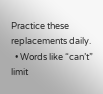Practice these replacements daily.
  • Words like “can’t” limit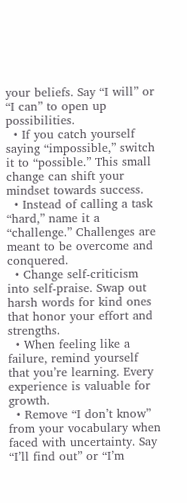your beliefs. Say “I will” or “I can” to open up possibilities.
  • If you catch yourself saying “impossible,” switch it to “possible.” This small change can shift your mindset towards success.
  • Instead of calling a task “hard,” name it a “challenge.” Challenges are meant to be overcome and conquered.
  • Change self-criticism into self-praise. Swap out harsh words for kind ones that honor your effort and strengths.
  • When feeling like a failure, remind yourself that you’re learning. Every experience is valuable for growth.
  • Remove “I don’t know” from your vocabulary when faced with uncertainty. Say “I’ll find out” or “I’m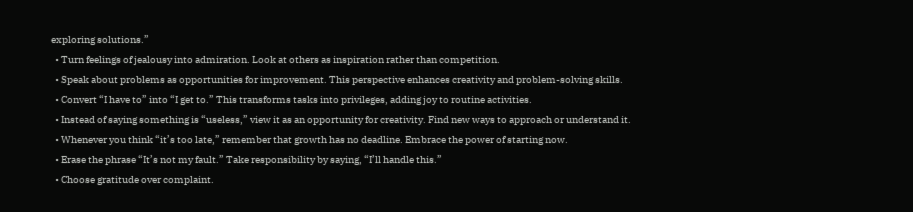exploring solutions.”
  • Turn feelings of jealousy into admiration. Look at others as inspiration rather than competition.
  • Speak about problems as opportunities for improvement. This perspective enhances creativity and problem-solving skills.
  • Convert “I have to” into “I get to.” This transforms tasks into privileges, adding joy to routine activities.
  • Instead of saying something is “useless,” view it as an opportunity for creativity. Find new ways to approach or understand it.
  • Whenever you think “it’s too late,” remember that growth has no deadline. Embrace the power of starting now.
  • Erase the phrase “It’s not my fault.” Take responsibility by saying, “I’ll handle this.”
  • Choose gratitude over complaint.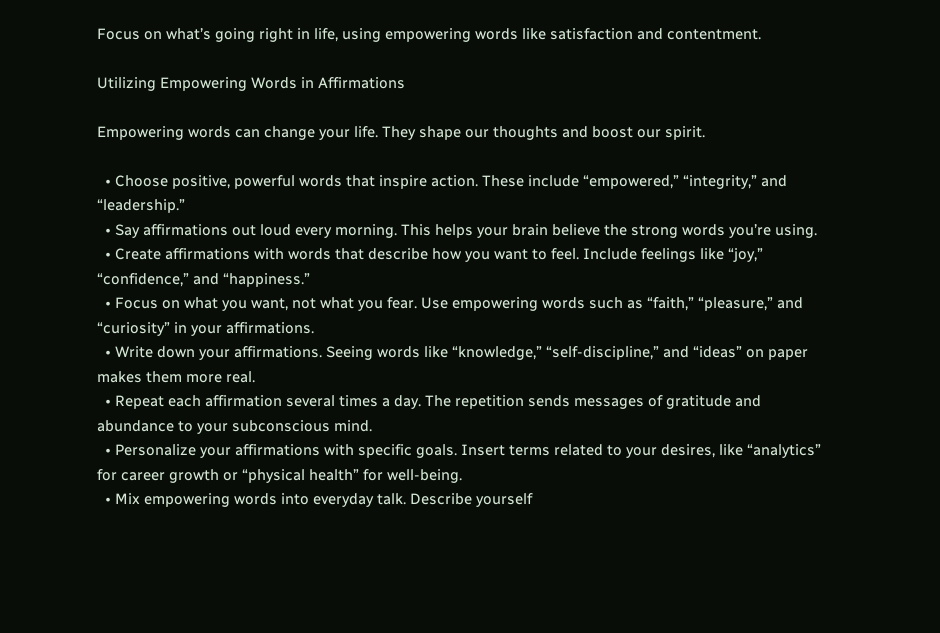Focus on what’s going right in life, using empowering words like satisfaction and contentment.

Utilizing Empowering Words in Affirmations

Empowering words can change your life. They shape our thoughts and boost our spirit.

  • Choose positive, powerful words that inspire action. These include “empowered,” “integrity,” and “leadership.”
  • Say affirmations out loud every morning. This helps your brain believe the strong words you’re using.
  • Create affirmations with words that describe how you want to feel. Include feelings like “joy,” “confidence,” and “happiness.”
  • Focus on what you want, not what you fear. Use empowering words such as “faith,” “pleasure,” and “curiosity” in your affirmations.
  • Write down your affirmations. Seeing words like “knowledge,” “self-discipline,” and “ideas” on paper makes them more real.
  • Repeat each affirmation several times a day. The repetition sends messages of gratitude and abundance to your subconscious mind.
  • Personalize your affirmations with specific goals. Insert terms related to your desires, like “analytics” for career growth or “physical health” for well-being.
  • Mix empowering words into everyday talk. Describe yourself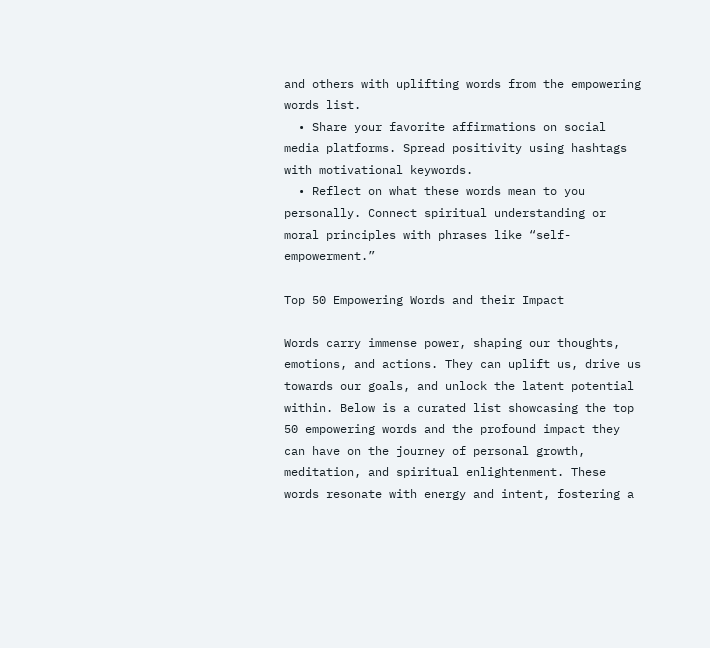and others with uplifting words from the empowering words list.
  • Share your favorite affirmations on social media platforms. Spread positivity using hashtags with motivational keywords.
  • Reflect on what these words mean to you personally. Connect spiritual understanding or moral principles with phrases like “self-empowerment.”

Top 50 Empowering Words and their Impact

Words carry immense power, shaping our thoughts, emotions, and actions. They can uplift us, drive us towards our goals, and unlock the latent potential within. Below is a curated list showcasing the top 50 empowering words and the profound impact they can have on the journey of personal growth, meditation, and spiritual enlightenment. These words resonate with energy and intent, fostering a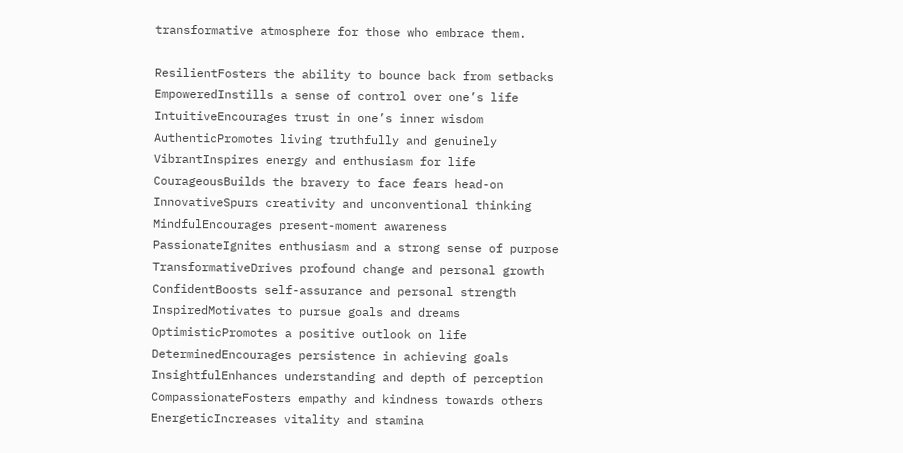transformative atmosphere for those who embrace them.

ResilientFosters the ability to bounce back from setbacks
EmpoweredInstills a sense of control over one’s life
IntuitiveEncourages trust in one’s inner wisdom
AuthenticPromotes living truthfully and genuinely
VibrantInspires energy and enthusiasm for life
CourageousBuilds the bravery to face fears head-on
InnovativeSpurs creativity and unconventional thinking
MindfulEncourages present-moment awareness
PassionateIgnites enthusiasm and a strong sense of purpose
TransformativeDrives profound change and personal growth
ConfidentBoosts self-assurance and personal strength
InspiredMotivates to pursue goals and dreams
OptimisticPromotes a positive outlook on life
DeterminedEncourages persistence in achieving goals
InsightfulEnhances understanding and depth of perception
CompassionateFosters empathy and kindness towards others
EnergeticIncreases vitality and stamina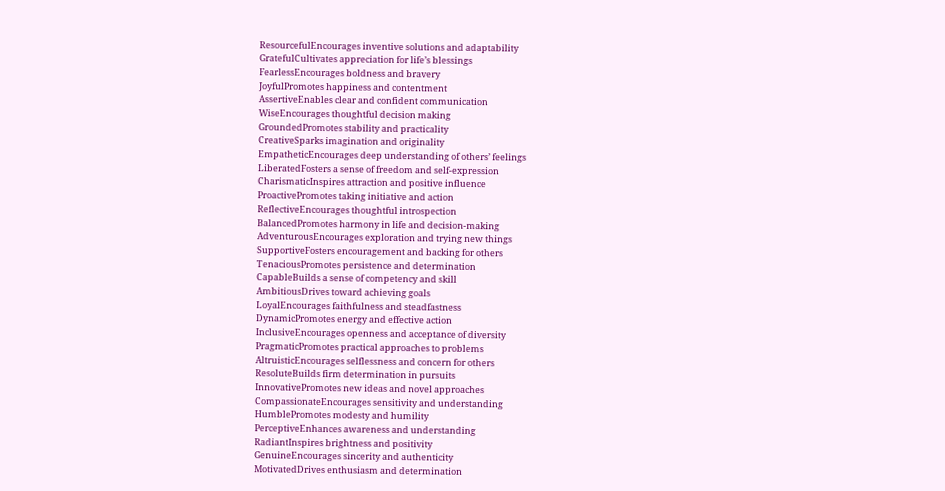ResourcefulEncourages inventive solutions and adaptability
GratefulCultivates appreciation for life’s blessings
FearlessEncourages boldness and bravery
JoyfulPromotes happiness and contentment
AssertiveEnables clear and confident communication
WiseEncourages thoughtful decision making
GroundedPromotes stability and practicality
CreativeSparks imagination and originality
EmpatheticEncourages deep understanding of others’ feelings
LiberatedFosters a sense of freedom and self-expression
CharismaticInspires attraction and positive influence
ProactivePromotes taking initiative and action
ReflectiveEncourages thoughtful introspection
BalancedPromotes harmony in life and decision-making
AdventurousEncourages exploration and trying new things
SupportiveFosters encouragement and backing for others
TenaciousPromotes persistence and determination
CapableBuilds a sense of competency and skill
AmbitiousDrives toward achieving goals
LoyalEncourages faithfulness and steadfastness
DynamicPromotes energy and effective action
InclusiveEncourages openness and acceptance of diversity
PragmaticPromotes practical approaches to problems
AltruisticEncourages selflessness and concern for others
ResoluteBuilds firm determination in pursuits
InnovativePromotes new ideas and novel approaches
CompassionateEncourages sensitivity and understanding
HumblePromotes modesty and humility
PerceptiveEnhances awareness and understanding
RadiantInspires brightness and positivity
GenuineEncourages sincerity and authenticity
MotivatedDrives enthusiasm and determination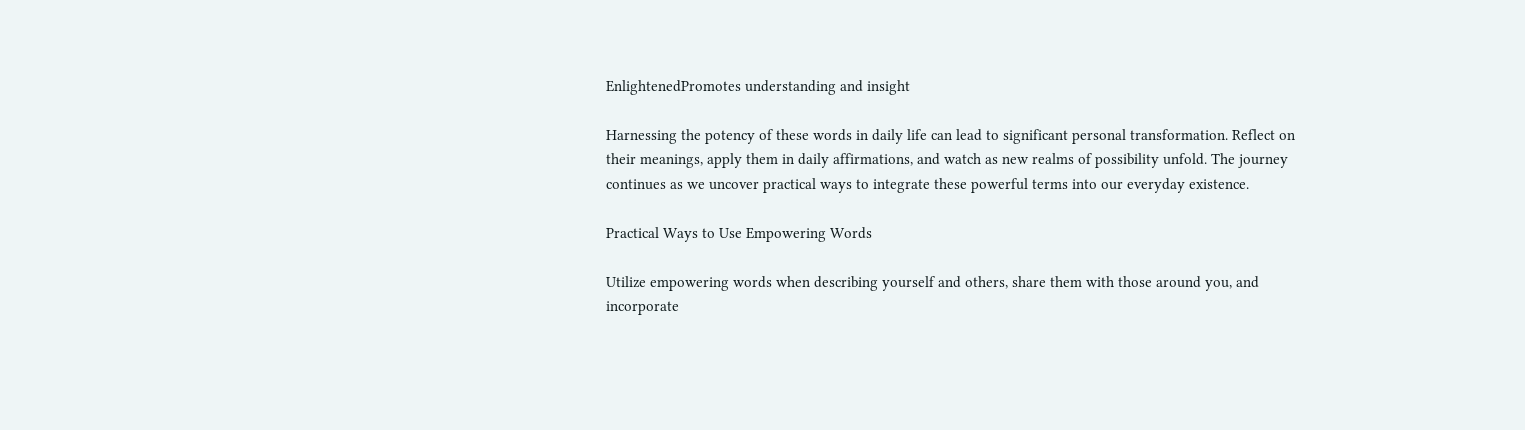EnlightenedPromotes understanding and insight

Harnessing the potency of these words in daily life can lead to significant personal transformation. Reflect on their meanings, apply them in daily affirmations, and watch as new realms of possibility unfold. The journey continues as we uncover practical ways to integrate these powerful terms into our everyday existence.

Practical Ways to Use Empowering Words

Utilize empowering words when describing yourself and others, share them with those around you, and incorporate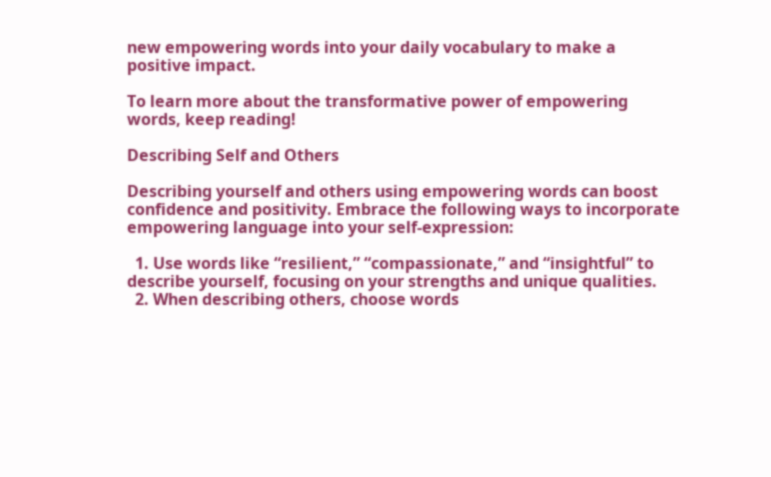new empowering words into your daily vocabulary to make a positive impact.

To learn more about the transformative power of empowering words, keep reading!

Describing Self and Others

Describing yourself and others using empowering words can boost confidence and positivity. Embrace the following ways to incorporate empowering language into your self-expression:

  1. Use words like “resilient,” “compassionate,” and “insightful” to describe yourself, focusing on your strengths and unique qualities.
  2. When describing others, choose words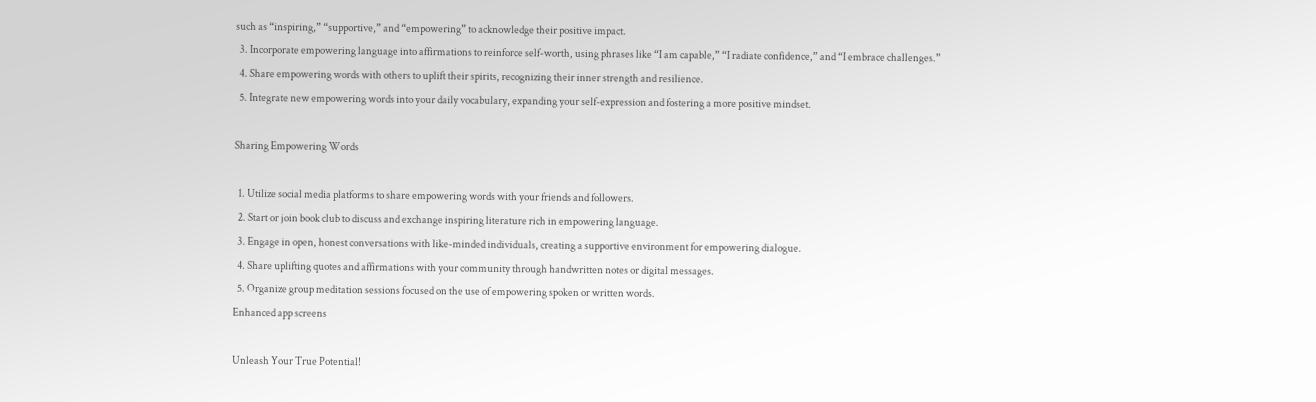such as “inspiring,” “supportive,” and “empowering” to acknowledge their positive impact.
  3. Incorporate empowering language into affirmations to reinforce self-worth, using phrases like “I am capable,” “I radiate confidence,” and “I embrace challenges.”
  4. Share empowering words with others to uplift their spirits, recognizing their inner strength and resilience.
  5. Integrate new empowering words into your daily vocabulary, expanding your self-expression and fostering a more positive mindset.

Sharing Empowering Words

  1. Utilize social media platforms to share empowering words with your friends and followers.
  2. Start or join book club to discuss and exchange inspiring literature rich in empowering language.
  3. Engage in open, honest conversations with like-minded individuals, creating a supportive environment for empowering dialogue.
  4. Share uplifting quotes and affirmations with your community through handwritten notes or digital messages.
  5. Organize group meditation sessions focused on the use of empowering spoken or written words.
Enhanced app screens

Unleash Your True Potential!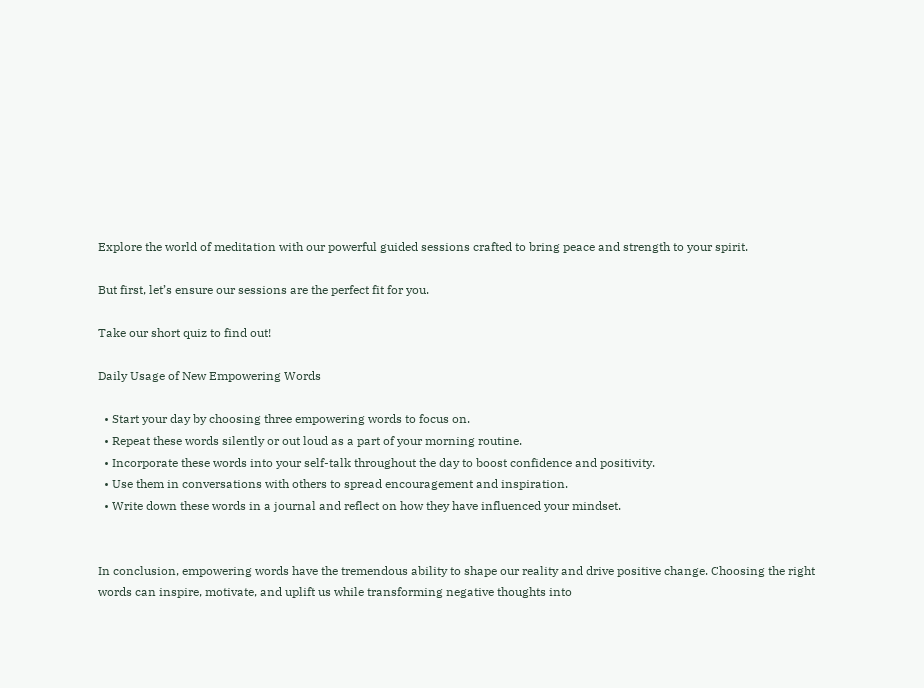Explore the world of meditation with our powerful guided sessions crafted to bring peace and strength to your spirit.

But first, let’s ensure our sessions are the perfect fit for you.

Take our short quiz to find out!

Daily Usage of New Empowering Words

  • Start your day by choosing three empowering words to focus on.
  • Repeat these words silently or out loud as a part of your morning routine.
  • Incorporate these words into your self-talk throughout the day to boost confidence and positivity.
  • Use them in conversations with others to spread encouragement and inspiration.
  • Write down these words in a journal and reflect on how they have influenced your mindset.


In conclusion, empowering words have the tremendous ability to shape our reality and drive positive change. Choosing the right words can inspire, motivate, and uplift us while transforming negative thoughts into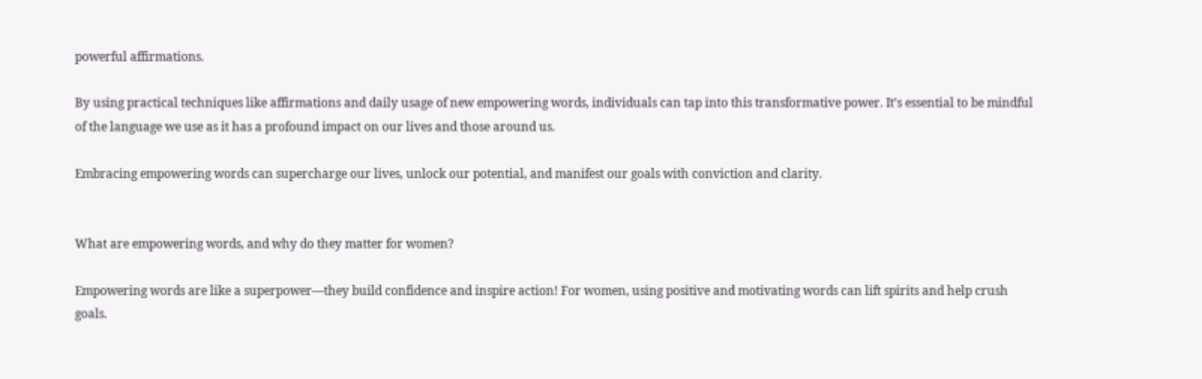powerful affirmations.

By using practical techniques like affirmations and daily usage of new empowering words, individuals can tap into this transformative power. It’s essential to be mindful of the language we use as it has a profound impact on our lives and those around us.

Embracing empowering words can supercharge our lives, unlock our potential, and manifest our goals with conviction and clarity.


What are empowering words, and why do they matter for women?

Empowering words are like a superpower—they build confidence and inspire action! For women, using positive and motivating words can lift spirits and help crush goals.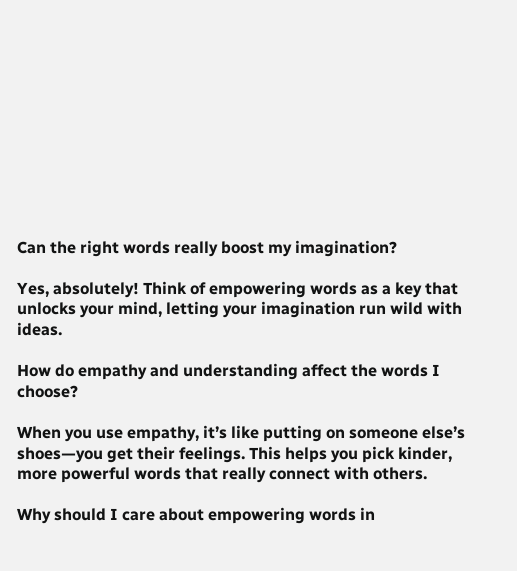Can the right words really boost my imagination?

Yes, absolutely! Think of empowering words as a key that unlocks your mind, letting your imagination run wild with ideas.

How do empathy and understanding affect the words I choose?

When you use empathy, it’s like putting on someone else’s shoes—you get their feelings. This helps you pick kinder, more powerful words that really connect with others.

Why should I care about empowering words in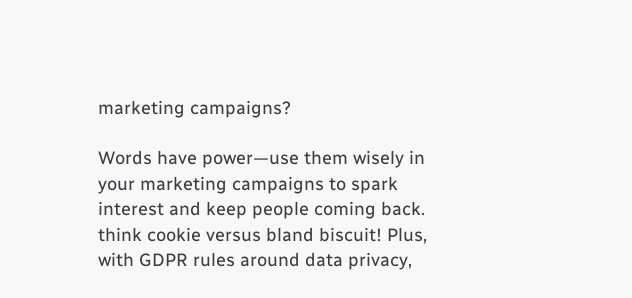marketing campaigns?

Words have power—use them wisely in your marketing campaigns to spark interest and keep people coming back. think cookie versus bland biscuit! Plus, with GDPR rules around data privacy,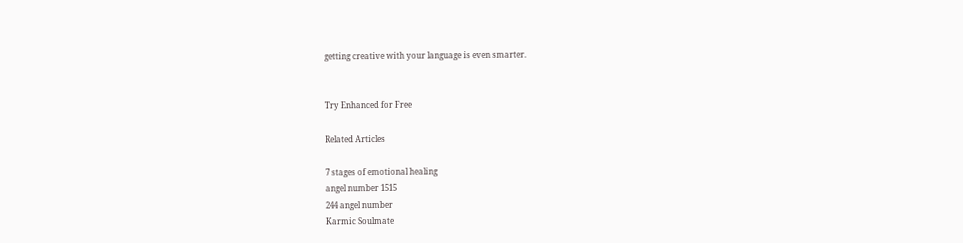getting creative with your language is even smarter.


Try Enhanced for Free

Related Articles

7 stages of emotional healing
angel number 1515
244 angel number
Karmic Soulmate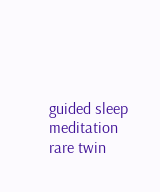guided sleep meditation
rare twin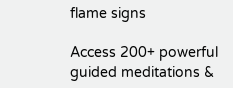flame signs

Access 200+ powerful guided meditations &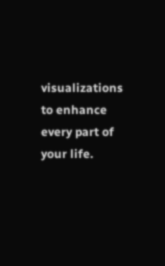visualizations to enhance every part of your life.